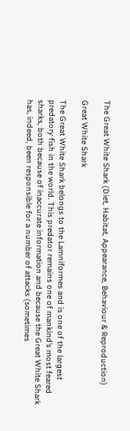The Great White Shark (Diet, Habitat, Appearance, Behaviour & Reproduction)

Great White Shark

The Great White Shark belongs to the Lamniformes and is one of the largest predatory fish in the world. This predator remains one of mankind’s most feared sharks, both because of inaccurate information and because the Great White Shark has, indeed, been responsible for a number of attacks (sometimes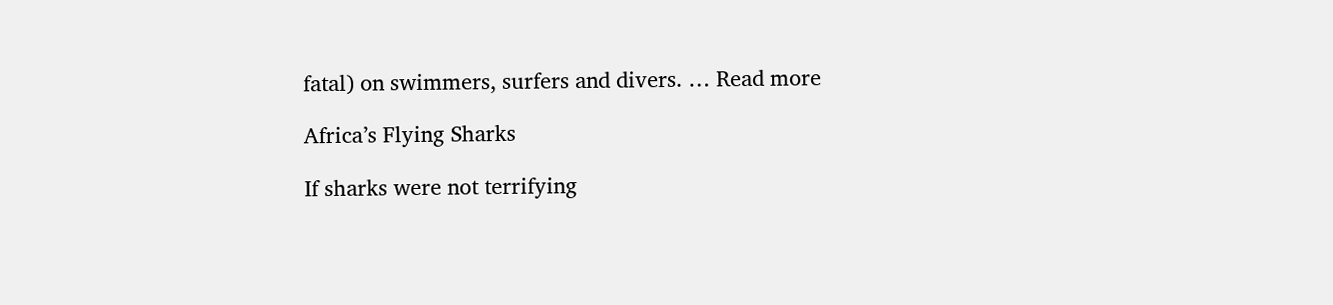fatal) on swimmers, surfers and divers. … Read more

Africa’s Flying Sharks

If sharks were not terrifying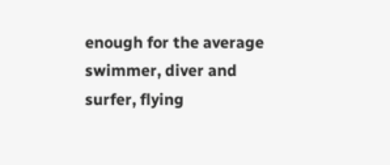enough for the average swimmer, diver and surfer, flying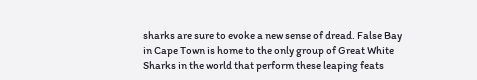sharks are sure to evoke a new sense of dread. False Bay in Cape Town is home to the only group of Great White Sharks in the world that perform these leaping feats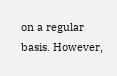on a regular basis. However,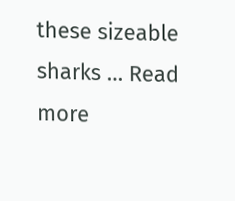these sizeable sharks … Read more